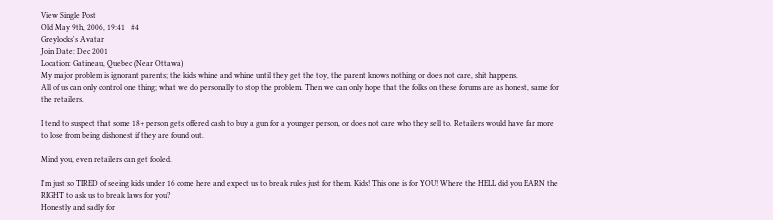View Single Post
Old May 9th, 2006, 19:41   #4
Greylocks's Avatar
Join Date: Dec 2001
Location: Gatineau, Quebec (Near Ottawa)
My major problem is ignorant parents; the kids whine and whine until they get the toy, the parent knows nothing or does not care, shit happens.
All of us can only control one thing; what we do personally to stop the problem. Then we can only hope that the folks on these forums are as honest, same for the retailers.

I tend to suspect that some 18+ person gets offered cash to buy a gun for a younger person, or does not care who they sell to. Retailers would have far more to lose from being dishonest if they are found out.

Mind you, even retailers can get fooled.

I'm just so TIRED of seeing kids under 16 come here and expect us to break rules just for them. Kids! This one is for YOU! Where the HELL did you EARN the RIGHT to ask us to break laws for you?
Honestly and sadly for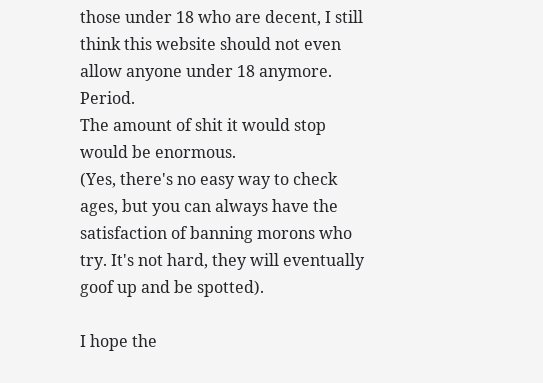those under 18 who are decent, I still think this website should not even allow anyone under 18 anymore. Period.
The amount of shit it would stop would be enormous.
(Yes, there's no easy way to check ages, but you can always have the satisfaction of banning morons who try. It's not hard, they will eventually goof up and be spotted).

I hope the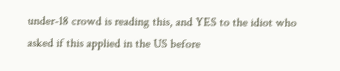under-18 crowd is reading this, and YES to the idiot who asked if this applied in the US before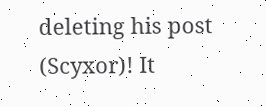deleting his post (Scyxor)! It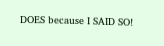DOES because I SAID SO!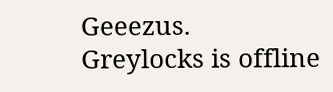Geeezus.
Greylocks is offline